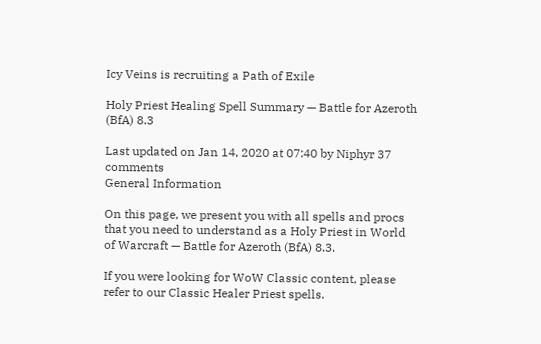Icy Veins is recruiting a Path of Exile

Holy Priest Healing Spell Summary — Battle for Azeroth (BfA) 8.3

Last updated on Jan 14, 2020 at 07:40 by Niphyr 37 comments
General Information

On this page, we present you with all spells and procs that you need to understand as a Holy Priest in World of Warcraft — Battle for Azeroth (BfA) 8.3.

If you were looking for WoW Classic content, please refer to our Classic Healer Priest spells.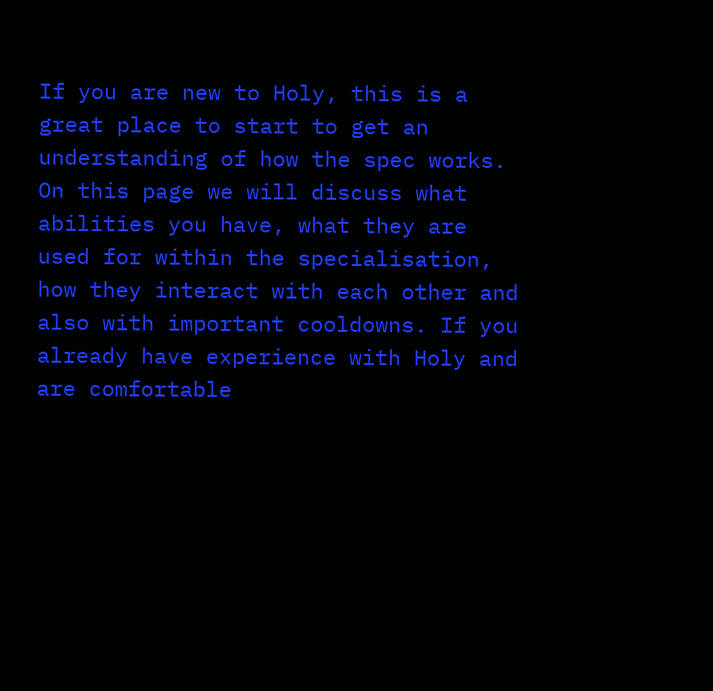If you are new to Holy, this is a great place to start to get an understanding of how the spec works. On this page we will discuss what abilities you have, what they are used for within the specialisation, how they interact with each other and also with important cooldowns. If you already have experience with Holy and are comfortable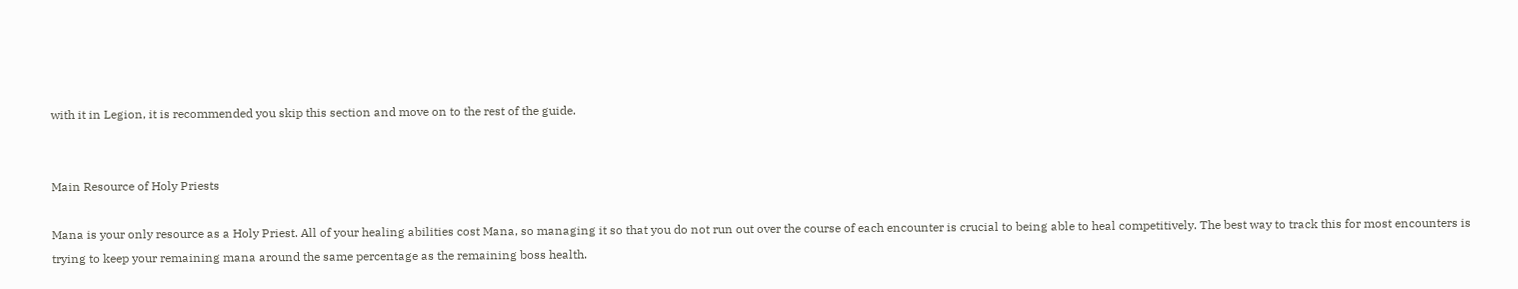with it in Legion, it is recommended you skip this section and move on to the rest of the guide.


Main Resource of Holy Priests

Mana is your only resource as a Holy Priest. All of your healing abilities cost Mana, so managing it so that you do not run out over the course of each encounter is crucial to being able to heal competitively. The best way to track this for most encounters is trying to keep your remaining mana around the same percentage as the remaining boss health.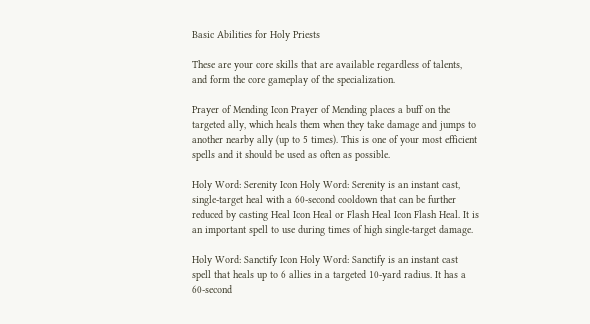Basic Abilities for Holy Priests

These are your core skills that are available regardless of talents, and form the core gameplay of the specialization.

Prayer of Mending Icon Prayer of Mending places a buff on the targeted ally, which heals them when they take damage and jumps to another nearby ally (up to 5 times). This is one of your most efficient spells and it should be used as often as possible.

Holy Word: Serenity Icon Holy Word: Serenity is an instant cast, single-target heal with a 60-second cooldown that can be further reduced by casting Heal Icon Heal or Flash Heal Icon Flash Heal. It is an important spell to use during times of high single-target damage.

Holy Word: Sanctify Icon Holy Word: Sanctify is an instant cast spell that heals up to 6 allies in a targeted 10-yard radius. It has a 60-second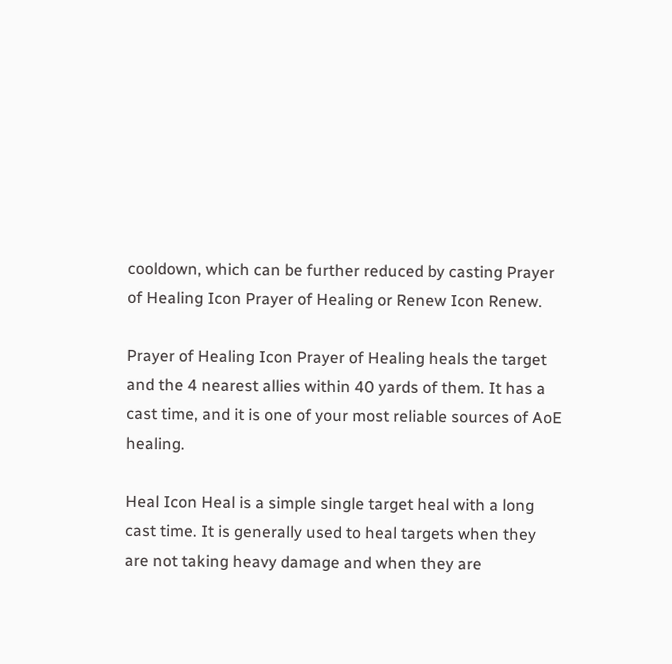cooldown, which can be further reduced by casting Prayer of Healing Icon Prayer of Healing or Renew Icon Renew.

Prayer of Healing Icon Prayer of Healing heals the target and the 4 nearest allies within 40 yards of them. It has a cast time, and it is one of your most reliable sources of AoE healing.

Heal Icon Heal is a simple single target heal with a long cast time. It is generally used to heal targets when they are not taking heavy damage and when they are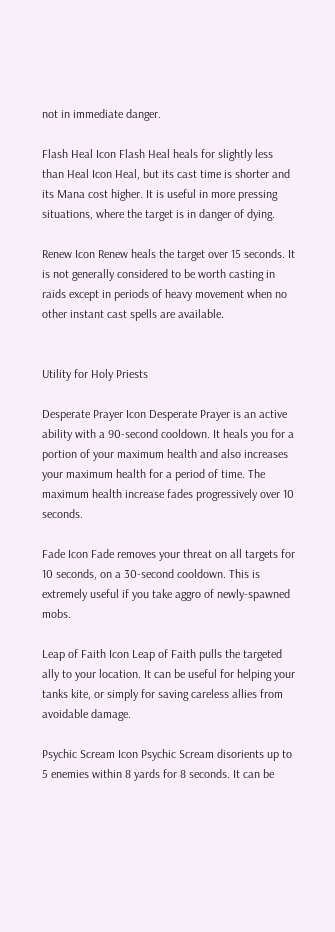not in immediate danger.

Flash Heal Icon Flash Heal heals for slightly less than Heal Icon Heal, but its cast time is shorter and its Mana cost higher. It is useful in more pressing situations, where the target is in danger of dying.

Renew Icon Renew heals the target over 15 seconds. It is not generally considered to be worth casting in raids except in periods of heavy movement when no other instant cast spells are available.


Utility for Holy Priests

Desperate Prayer Icon Desperate Prayer is an active ability with a 90-second cooldown. It heals you for a portion of your maximum health and also increases your maximum health for a period of time. The maximum health increase fades progressively over 10 seconds.

Fade Icon Fade removes your threat on all targets for 10 seconds, on a 30-second cooldown. This is extremely useful if you take aggro of newly-spawned mobs.

Leap of Faith Icon Leap of Faith pulls the targeted ally to your location. It can be useful for helping your tanks kite, or simply for saving careless allies from avoidable damage.

Psychic Scream Icon Psychic Scream disorients up to 5 enemies within 8 yards for 8 seconds. It can be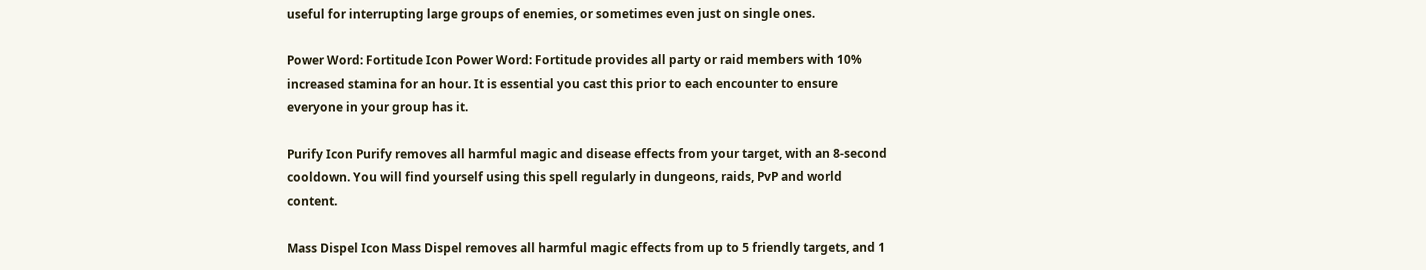useful for interrupting large groups of enemies, or sometimes even just on single ones.

Power Word: Fortitude Icon Power Word: Fortitude provides all party or raid members with 10% increased stamina for an hour. It is essential you cast this prior to each encounter to ensure everyone in your group has it.

Purify Icon Purify removes all harmful magic and disease effects from your target, with an 8-second cooldown. You will find yourself using this spell regularly in dungeons, raids, PvP and world content.

Mass Dispel Icon Mass Dispel removes all harmful magic effects from up to 5 friendly targets, and 1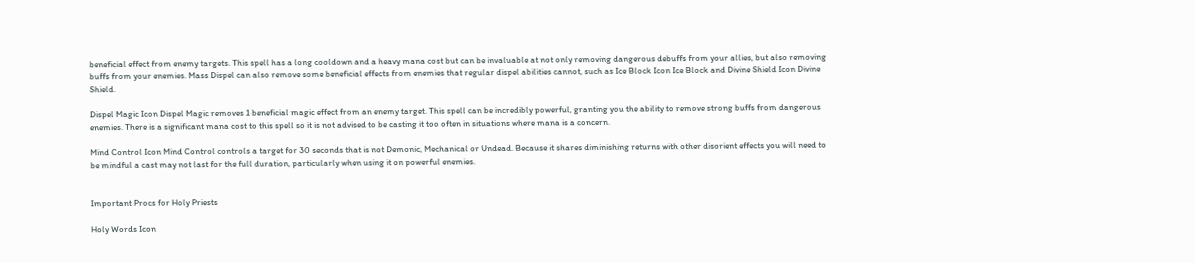beneficial effect from enemy targets. This spell has a long cooldown and a heavy mana cost but can be invaluable at not only removing dangerous debuffs from your allies, but also removing buffs from your enemies. Mass Dispel can also remove some beneficial effects from enemies that regular dispel abilities cannot, such as Ice Block Icon Ice Block and Divine Shield Icon Divine Shield.

Dispel Magic Icon Dispel Magic removes 1 beneficial magic effect from an enemy target. This spell can be incredibly powerful, granting you the ability to remove strong buffs from dangerous enemies. There is a significant mana cost to this spell so it is not advised to be casting it too often in situations where mana is a concern.

Mind Control Icon Mind Control controls a target for 30 seconds that is not Demonic, Mechanical or Undead. Because it shares diminishing returns with other disorient effects you will need to be mindful a cast may not last for the full duration, particularly when using it on powerful enemies.


Important Procs for Holy Priests

Holy Words Icon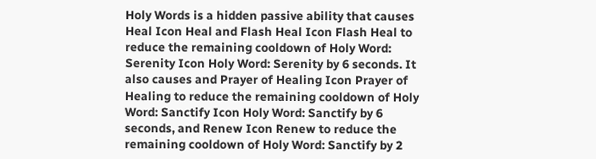Holy Words is a hidden passive ability that causes Heal Icon Heal and Flash Heal Icon Flash Heal to reduce the remaining cooldown of Holy Word: Serenity Icon Holy Word: Serenity by 6 seconds. It also causes and Prayer of Healing Icon Prayer of Healing to reduce the remaining cooldown of Holy Word: Sanctify Icon Holy Word: Sanctify by 6 seconds, and Renew Icon Renew to reduce the remaining cooldown of Holy Word: Sanctify by 2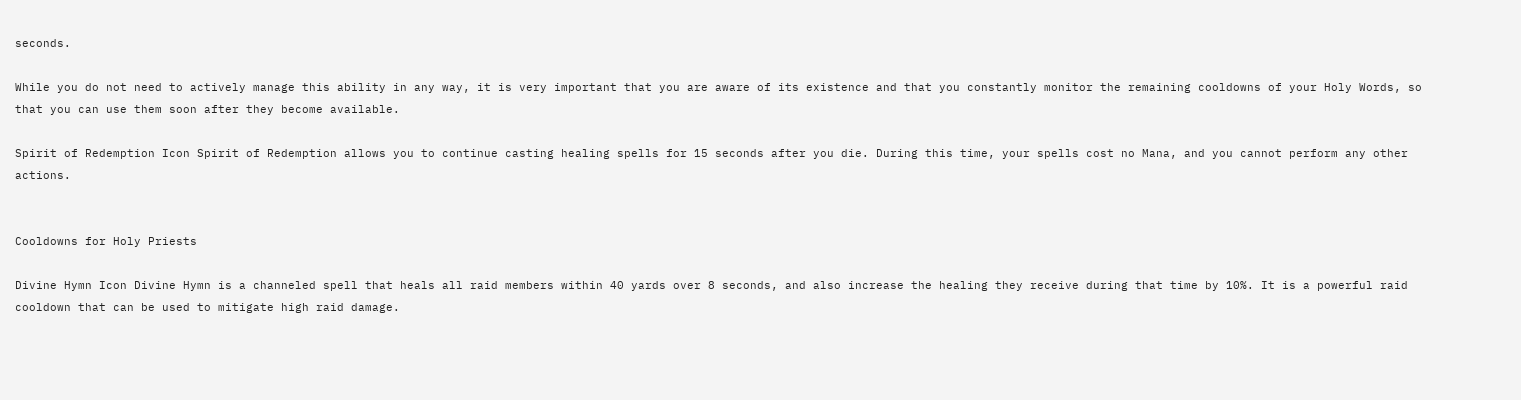seconds.

While you do not need to actively manage this ability in any way, it is very important that you are aware of its existence and that you constantly monitor the remaining cooldowns of your Holy Words, so that you can use them soon after they become available.

Spirit of Redemption Icon Spirit of Redemption allows you to continue casting healing spells for 15 seconds after you die. During this time, your spells cost no Mana, and you cannot perform any other actions.


Cooldowns for Holy Priests

Divine Hymn Icon Divine Hymn is a channeled spell that heals all raid members within 40 yards over 8 seconds, and also increase the healing they receive during that time by 10%. It is a powerful raid cooldown that can be used to mitigate high raid damage.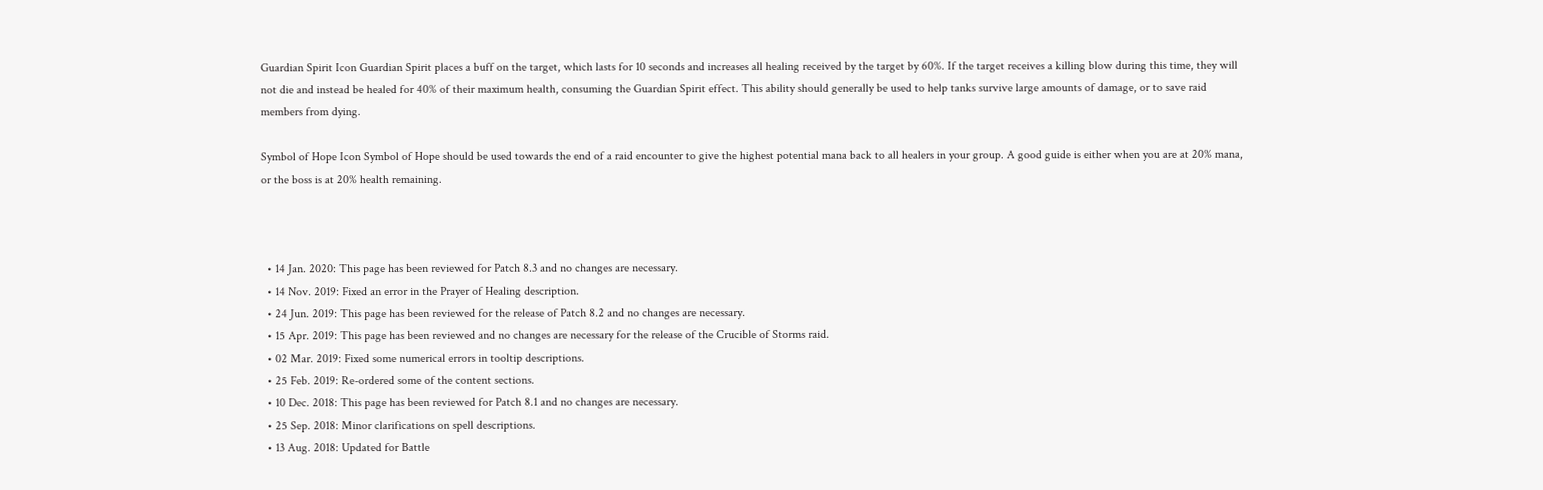Guardian Spirit Icon Guardian Spirit places a buff on the target, which lasts for 10 seconds and increases all healing received by the target by 60%. If the target receives a killing blow during this time, they will not die and instead be healed for 40% of their maximum health, consuming the Guardian Spirit effect. This ability should generally be used to help tanks survive large amounts of damage, or to save raid members from dying.

Symbol of Hope Icon Symbol of Hope should be used towards the end of a raid encounter to give the highest potential mana back to all healers in your group. A good guide is either when you are at 20% mana, or the boss is at 20% health remaining.



  • 14 Jan. 2020: This page has been reviewed for Patch 8.3 and no changes are necessary.
  • 14 Nov. 2019: Fixed an error in the Prayer of Healing description.
  • 24 Jun. 2019: This page has been reviewed for the release of Patch 8.2 and no changes are necessary.
  • 15 Apr. 2019: This page has been reviewed and no changes are necessary for the release of the Crucible of Storms raid.
  • 02 Mar. 2019: Fixed some numerical errors in tooltip descriptions.
  • 25 Feb. 2019: Re-ordered some of the content sections.
  • 10 Dec. 2018: This page has been reviewed for Patch 8.1 and no changes are necessary.
  • 25 Sep. 2018: Minor clarifications on spell descriptions.
  • 13 Aug. 2018: Updated for Battle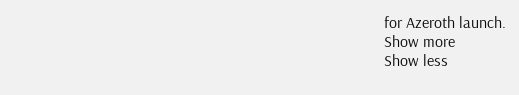for Azeroth launch.
Show more
Show less